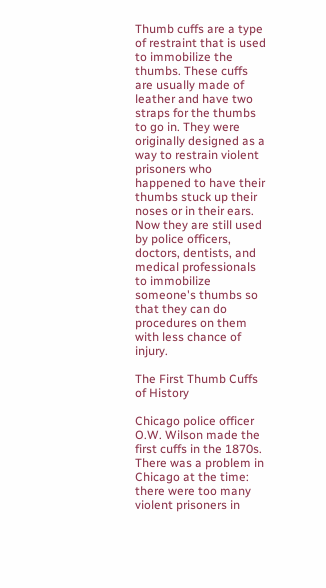Thumb cuffs are a type of restraint that is used to immobilize the thumbs. These cuffs are usually made of leather and have two straps for the thumbs to go in. They were originally designed as a way to restrain violent prisoners who happened to have their thumbs stuck up their noses or in their ears. Now they are still used by police officers, doctors, dentists, and medical professionals to immobilize someone's thumbs so that they can do procedures on them with less chance of injury.

The First Thumb Cuffs of History

Chicago police officer O.W. Wilson made the first cuffs in the 1870s. There was a problem in Chicago at the time: there were too many violent prisoners in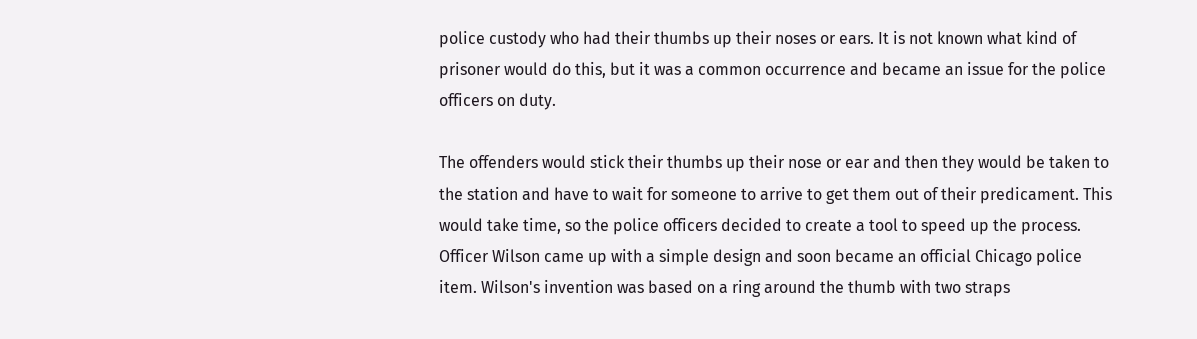police custody who had their thumbs up their noses or ears. It is not known what kind of prisoner would do this, but it was a common occurrence and became an issue for the police officers on duty.

The offenders would stick their thumbs up their nose or ear and then they would be taken to the station and have to wait for someone to arrive to get them out of their predicament. This would take time, so the police officers decided to create a tool to speed up the process. Officer Wilson came up with a simple design and soon became an official Chicago police item. Wilson's invention was based on a ring around the thumb with two straps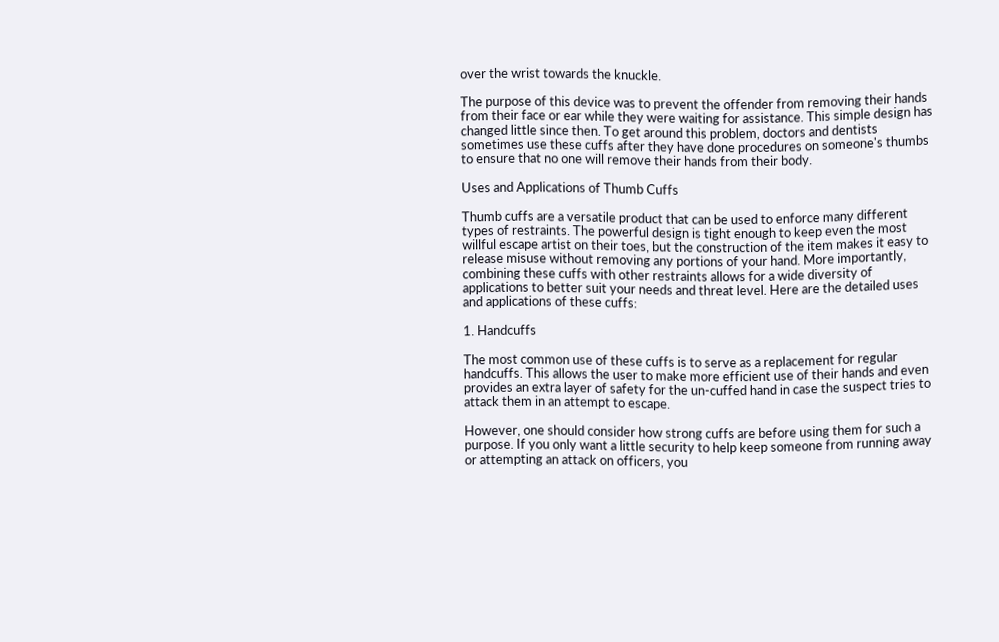over the wrist towards the knuckle.

The purpose of this device was to prevent the offender from removing their hands from their face or ear while they were waiting for assistance. This simple design has changed little since then. To get around this problem, doctors and dentists sometimes use these cuffs after they have done procedures on someone's thumbs to ensure that no one will remove their hands from their body.

Uses and Applications of Thumb Cuffs

Thumb cuffs are a versatile product that can be used to enforce many different types of restraints. The powerful design is tight enough to keep even the most willful escape artist on their toes, but the construction of the item makes it easy to release misuse without removing any portions of your hand. More importantly, combining these cuffs with other restraints allows for a wide diversity of applications to better suit your needs and threat level. Here are the detailed uses and applications of these cuffs:

1. Handcuffs

The most common use of these cuffs is to serve as a replacement for regular handcuffs. This allows the user to make more efficient use of their hands and even provides an extra layer of safety for the un-cuffed hand in case the suspect tries to attack them in an attempt to escape.

However, one should consider how strong cuffs are before using them for such a purpose. If you only want a little security to help keep someone from running away or attempting an attack on officers, you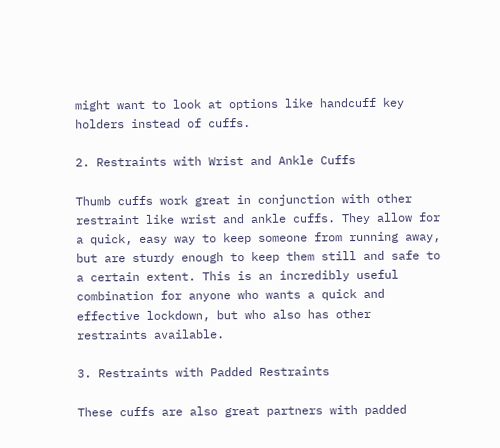might want to look at options like handcuff key holders instead of cuffs.

2. Restraints with Wrist and Ankle Cuffs

Thumb cuffs work great in conjunction with other restraint like wrist and ankle cuffs. They allow for a quick, easy way to keep someone from running away, but are sturdy enough to keep them still and safe to a certain extent. This is an incredibly useful combination for anyone who wants a quick and effective lockdown, but who also has other restraints available.

3. Restraints with Padded Restraints

These cuffs are also great partners with padded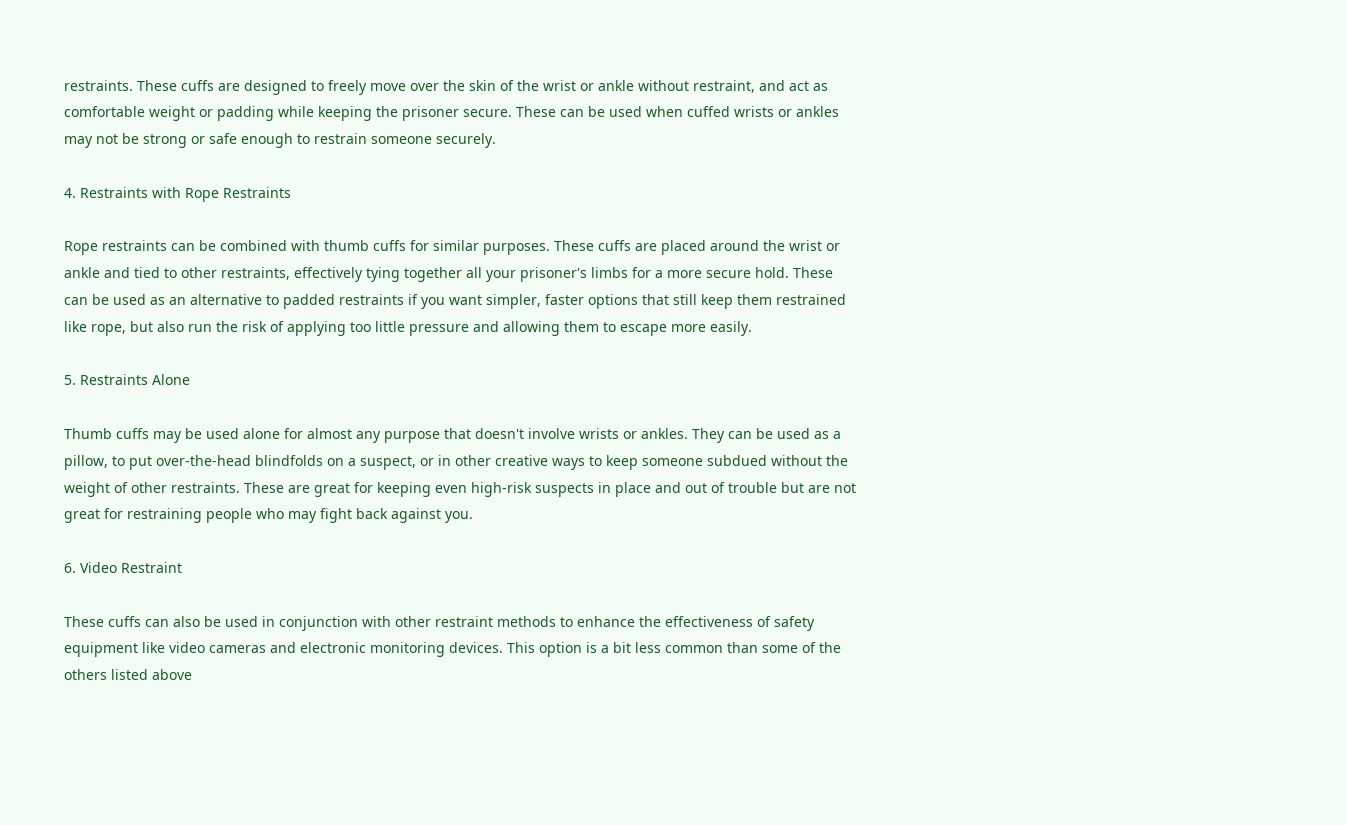restraints. These cuffs are designed to freely move over the skin of the wrist or ankle without restraint, and act as comfortable weight or padding while keeping the prisoner secure. These can be used when cuffed wrists or ankles may not be strong or safe enough to restrain someone securely.

4. Restraints with Rope Restraints

Rope restraints can be combined with thumb cuffs for similar purposes. These cuffs are placed around the wrist or ankle and tied to other restraints, effectively tying together all your prisoner's limbs for a more secure hold. These can be used as an alternative to padded restraints if you want simpler, faster options that still keep them restrained like rope, but also run the risk of applying too little pressure and allowing them to escape more easily.

5. Restraints Alone

Thumb cuffs may be used alone for almost any purpose that doesn't involve wrists or ankles. They can be used as a pillow, to put over-the-head blindfolds on a suspect, or in other creative ways to keep someone subdued without the weight of other restraints. These are great for keeping even high-risk suspects in place and out of trouble but are not great for restraining people who may fight back against you.

6. Video Restraint

These cuffs can also be used in conjunction with other restraint methods to enhance the effectiveness of safety equipment like video cameras and electronic monitoring devices. This option is a bit less common than some of the others listed above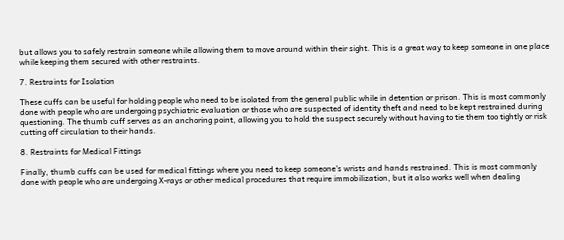but allows you to safely restrain someone while allowing them to move around within their sight. This is a great way to keep someone in one place while keeping them secured with other restraints.

7. Restraints for Isolation

These cuffs can be useful for holding people who need to be isolated from the general public while in detention or prison. This is most commonly done with people who are undergoing psychiatric evaluation or those who are suspected of identity theft and need to be kept restrained during questioning. The thumb cuff serves as an anchoring point, allowing you to hold the suspect securely without having to tie them too tightly or risk cutting off circulation to their hands.

8. Restraints for Medical Fittings

Finally, thumb cuffs can be used for medical fittings where you need to keep someone's wrists and hands restrained. This is most commonly done with people who are undergoing X-rays or other medical procedures that require immobilization, but it also works well when dealing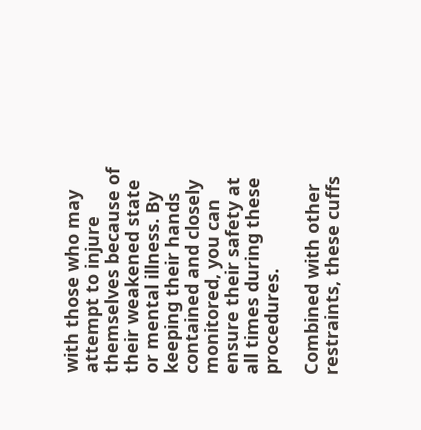with those who may attempt to injure themselves because of their weakened state or mental illness. By keeping their hands contained and closely monitored, you can ensure their safety at all times during these procedures.

Combined with other restraints, these cuffs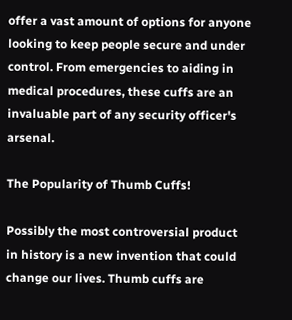offer a vast amount of options for anyone looking to keep people secure and under control. From emergencies to aiding in medical procedures, these cuffs are an invaluable part of any security officer's arsenal.

The Popularity of Thumb Cuffs!

Possibly the most controversial product in history is a new invention that could change our lives. Thumb cuffs are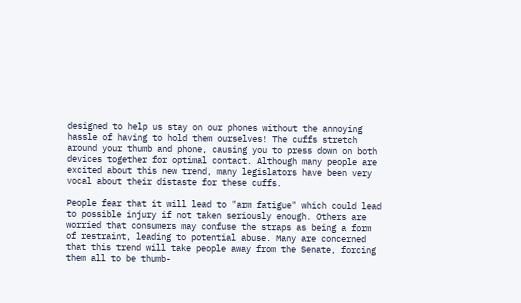designed to help us stay on our phones without the annoying hassle of having to hold them ourselves! The cuffs stretch around your thumb and phone, causing you to press down on both devices together for optimal contact. Although many people are excited about this new trend, many legislators have been very vocal about their distaste for these cuffs.

People fear that it will lead to "arm fatigue" which could lead to possible injury if not taken seriously enough. Others are worried that consumers may confuse the straps as being a form of restraint, leading to potential abuse. Many are concerned that this trend will take people away from the Senate, forcing them all to be thumb-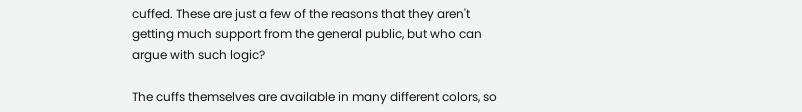cuffed. These are just a few of the reasons that they aren't getting much support from the general public, but who can argue with such logic?

The cuffs themselves are available in many different colors, so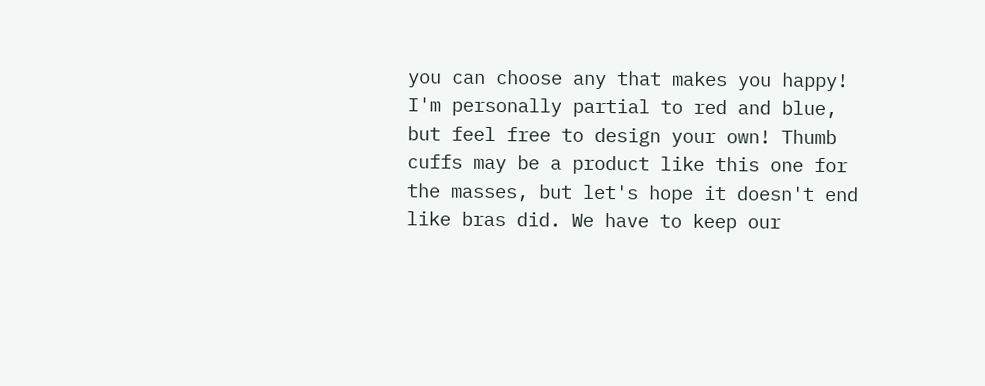you can choose any that makes you happy! I'm personally partial to red and blue, but feel free to design your own! Thumb cuffs may be a product like this one for the masses, but let's hope it doesn't end like bras did. We have to keep our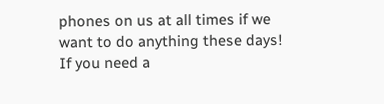phones on us at all times if we want to do anything these days! If you need a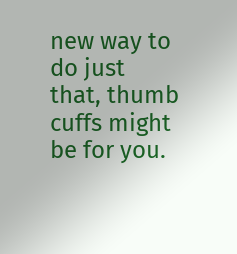new way to do just that, thumb cuffs might be for you.